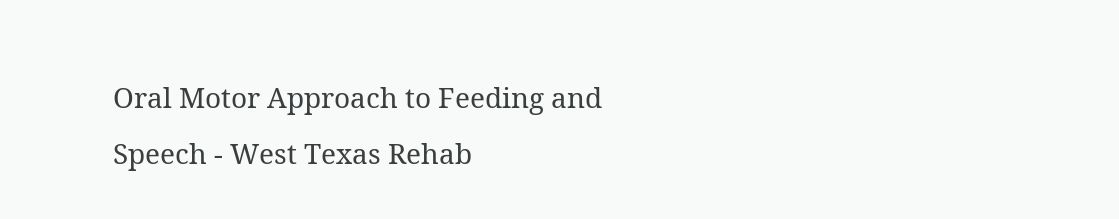Oral Motor Approach to Feeding and Speech - West Texas Rehab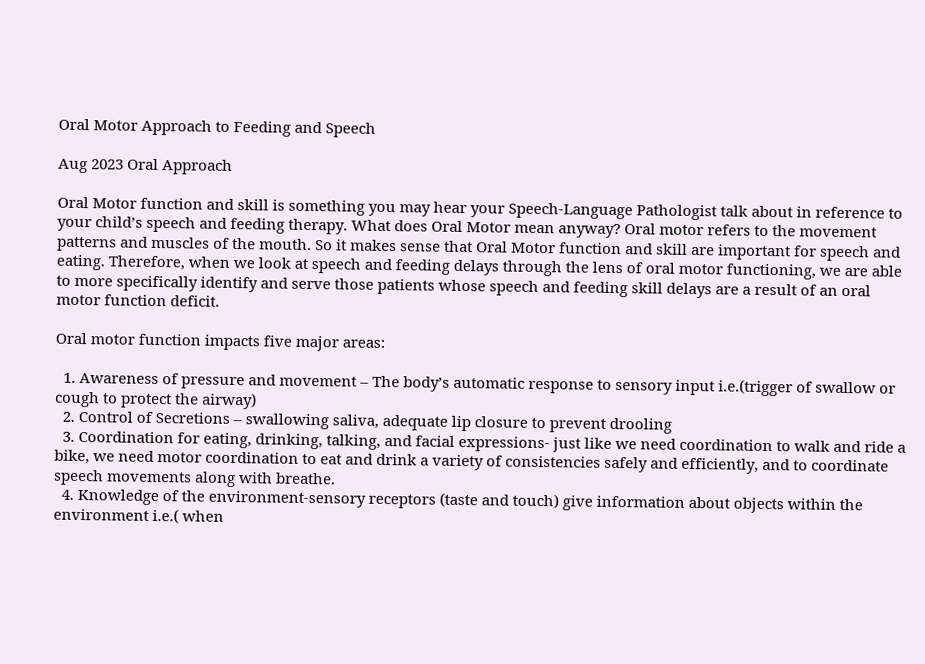Oral Motor Approach to Feeding and Speech

Aug 2023 Oral Approach

Oral Motor function and skill is something you may hear your Speech-Language Pathologist talk about in reference to your child’s speech and feeding therapy. What does Oral Motor mean anyway? Oral motor refers to the movement patterns and muscles of the mouth. So it makes sense that Oral Motor function and skill are important for speech and eating. Therefore, when we look at speech and feeding delays through the lens of oral motor functioning, we are able to more specifically identify and serve those patients whose speech and feeding skill delays are a result of an oral motor function deficit.

Oral motor function impacts five major areas:

  1. Awareness of pressure and movement – The body’s automatic response to sensory input i.e.(trigger of swallow or cough to protect the airway)
  2. Control of Secretions – swallowing saliva, adequate lip closure to prevent drooling
  3. Coordination for eating, drinking, talking, and facial expressions- just like we need coordination to walk and ride a bike, we need motor coordination to eat and drink a variety of consistencies safely and efficiently, and to coordinate speech movements along with breathe.
  4. Knowledge of the environment-sensory receptors (taste and touch) give information about objects within the environment i.e.( when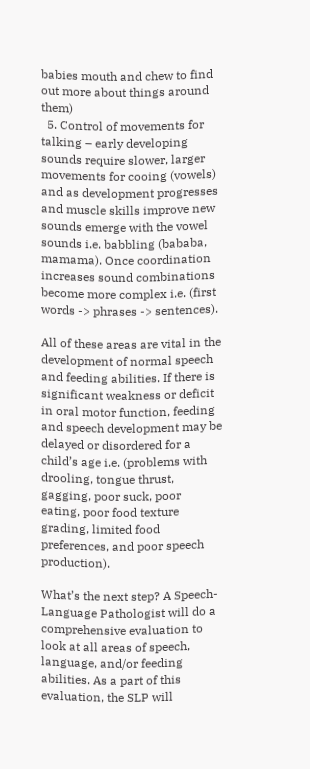babies mouth and chew to find out more about things around them)
  5. Control of movements for talking – early developing sounds require slower, larger movements for cooing (vowels) and as development progresses and muscle skills improve new sounds emerge with the vowel sounds i.e. babbling (bababa, mamama). Once coordination increases sound combinations become more complex i.e. (first words -> phrases -> sentences).

All of these areas are vital in the development of normal speech and feeding abilities. If there is significant weakness or deficit in oral motor function, feeding and speech development may be delayed or disordered for a child’s age i.e. (problems with drooling, tongue thrust, gagging, poor suck, poor eating, poor food texture grading, limited food preferences, and poor speech production).

What’s the next step? A Speech-Language Pathologist will do a comprehensive evaluation to look at all areas of speech, language, and/or feeding abilities. As a part of this evaluation, the SLP will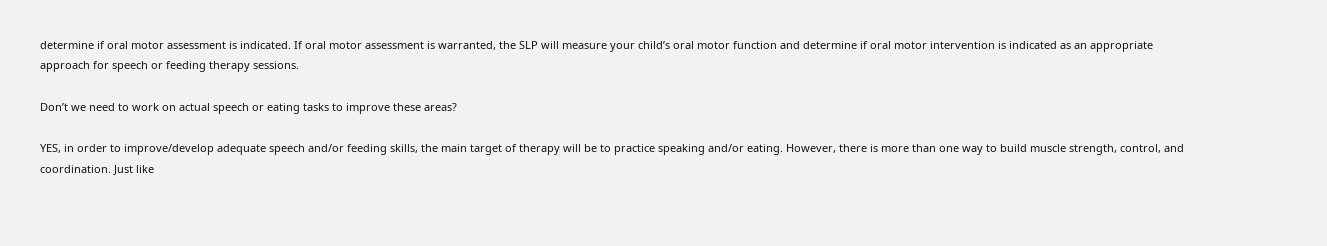determine if oral motor assessment is indicated. If oral motor assessment is warranted, the SLP will measure your child’s oral motor function and determine if oral motor intervention is indicated as an appropriate approach for speech or feeding therapy sessions.

Don’t we need to work on actual speech or eating tasks to improve these areas?

YES, in order to improve/develop adequate speech and/or feeding skills, the main target of therapy will be to practice speaking and/or eating. However, there is more than one way to build muscle strength, control, and coordination. Just like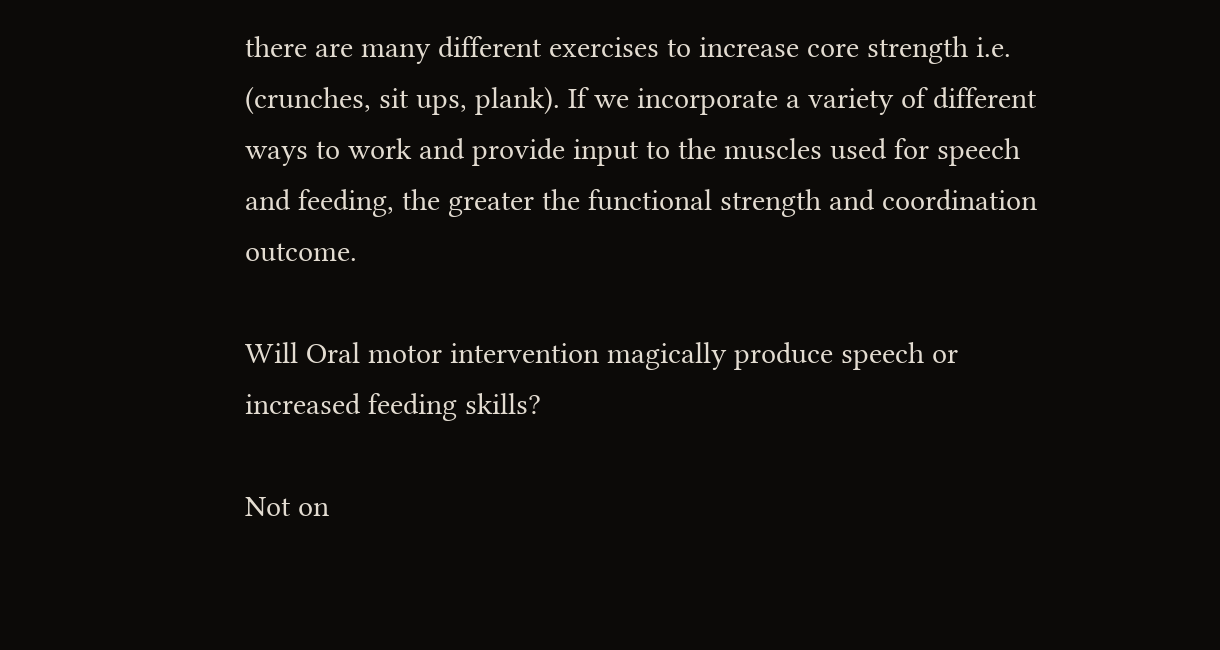there are many different exercises to increase core strength i.e. (crunches, sit ups, plank). If we incorporate a variety of different ways to work and provide input to the muscles used for speech and feeding, the greater the functional strength and coordination outcome.

Will Oral motor intervention magically produce speech or increased feeding skills?

Not on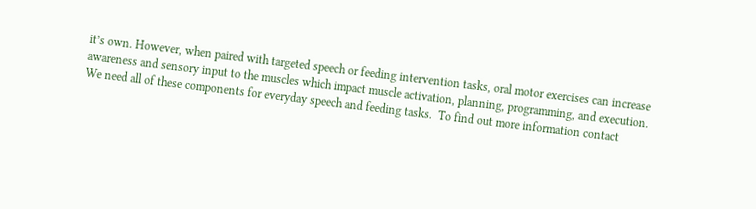it’s own. However, when paired with targeted speech or feeding intervention tasks, oral motor exercises can increase awareness and sensory input to the muscles which impact muscle activation, planning, programming, and execution. We need all of these components for everyday speech and feeding tasks.  To find out more information contact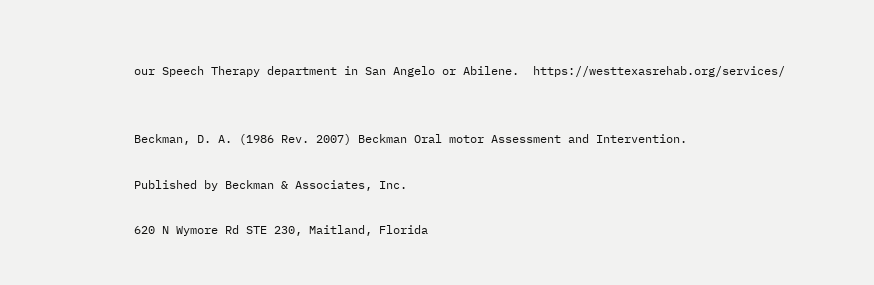our Speech Therapy department in San Angelo or Abilene.  https://westtexasrehab.org/services/


Beckman, D. A. (1986 Rev. 2007) Beckman Oral motor Assessment and Intervention.

Published by Beckman & Associates, Inc.

620 N Wymore Rd STE 230, Maitland, Florida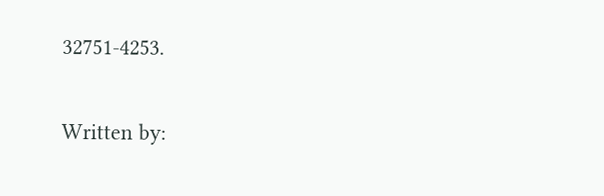32751-4253.


Written by: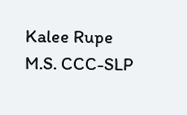Kalee Rupe M.S. CCC-SLP